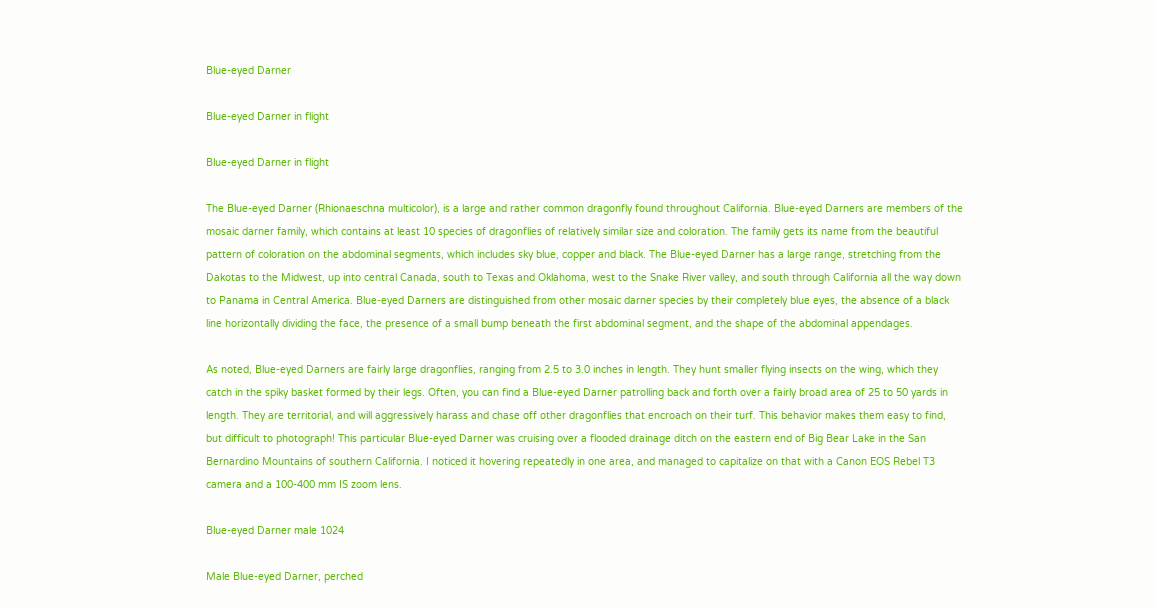Blue-eyed Darner

Blue-eyed Darner in flight

Blue-eyed Darner in flight

The Blue-eyed Darner (Rhionaeschna multicolor), is a large and rather common dragonfly found throughout California. Blue-eyed Darners are members of the mosaic darner family, which contains at least 10 species of dragonflies of relatively similar size and coloration. The family gets its name from the beautiful pattern of coloration on the abdominal segments, which includes sky blue, copper and black. The Blue-eyed Darner has a large range, stretching from the Dakotas to the Midwest, up into central Canada, south to Texas and Oklahoma, west to the Snake River valley, and south through California all the way down to Panama in Central America. Blue-eyed Darners are distinguished from other mosaic darner species by their completely blue eyes, the absence of a black line horizontally dividing the face, the presence of a small bump beneath the first abdominal segment, and the shape of the abdominal appendages.

As noted, Blue-eyed Darners are fairly large dragonflies, ranging from 2.5 to 3.0 inches in length. They hunt smaller flying insects on the wing, which they catch in the spiky basket formed by their legs. Often, you can find a Blue-eyed Darner patrolling back and forth over a fairly broad area of 25 to 50 yards in length. They are territorial, and will aggressively harass and chase off other dragonflies that encroach on their turf. This behavior makes them easy to find, but difficult to photograph! This particular Blue-eyed Darner was cruising over a flooded drainage ditch on the eastern end of Big Bear Lake in the San Bernardino Mountains of southern California. I noticed it hovering repeatedly in one area, and managed to capitalize on that with a Canon EOS Rebel T3 camera and a 100-400 mm IS zoom lens.

Blue-eyed Darner male 1024

Male Blue-eyed Darner, perched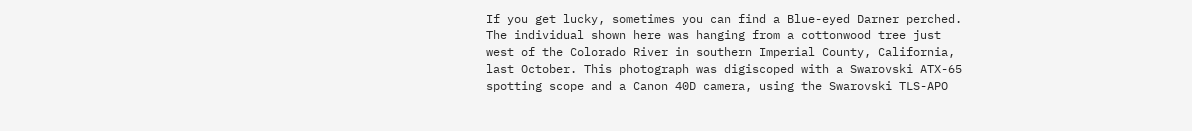If you get lucky, sometimes you can find a Blue-eyed Darner perched. The individual shown here was hanging from a cottonwood tree just west of the Colorado River in southern Imperial County, California, last October. This photograph was digiscoped with a Swarovski ATX-65 spotting scope and a Canon 40D camera, using the Swarovski TLS-APO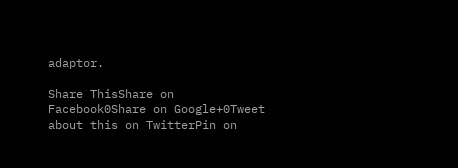adaptor.

Share ThisShare on Facebook0Share on Google+0Tweet about this on TwitterPin on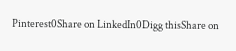Pinterest0Share on LinkedIn0Digg thisShare on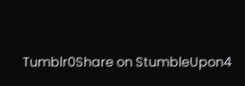Tumblr0Share on StumbleUpon4